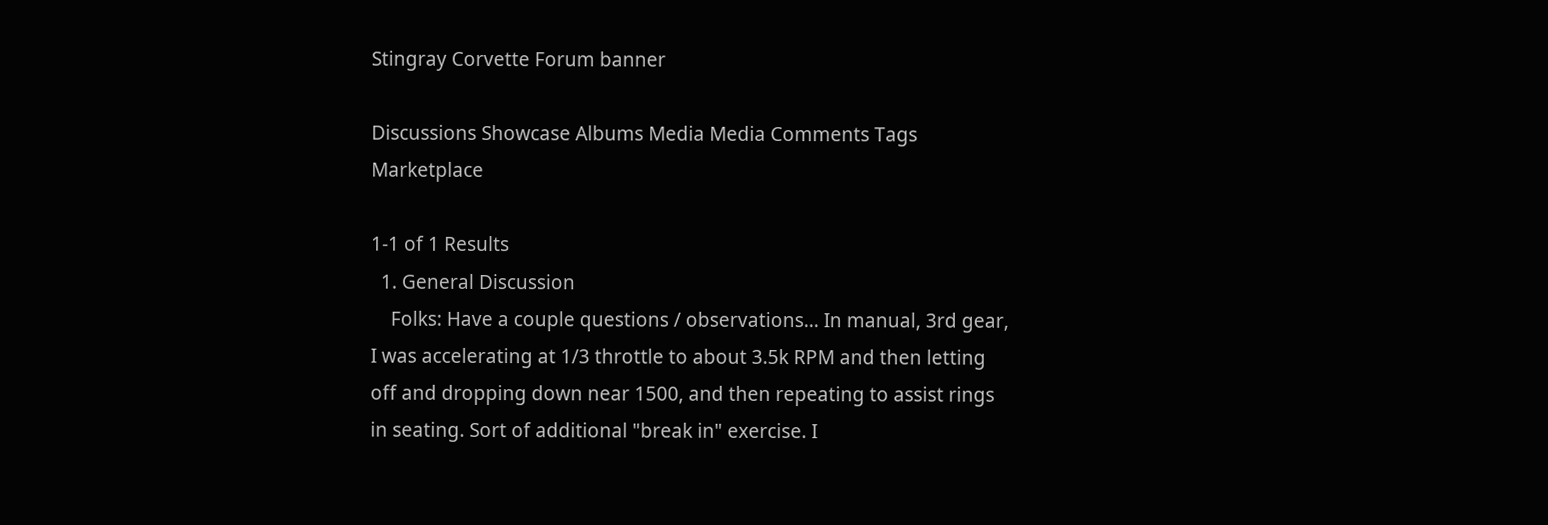Stingray Corvette Forum banner

Discussions Showcase Albums Media Media Comments Tags Marketplace

1-1 of 1 Results
  1. General Discussion
    Folks: Have a couple questions / observations... In manual, 3rd gear, I was accelerating at 1/3 throttle to about 3.5k RPM and then letting off and dropping down near 1500, and then repeating to assist rings in seating. Sort of additional "break in" exercise. I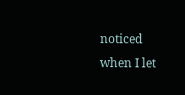noticed when I let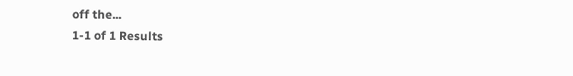off the...
1-1 of 1 Results